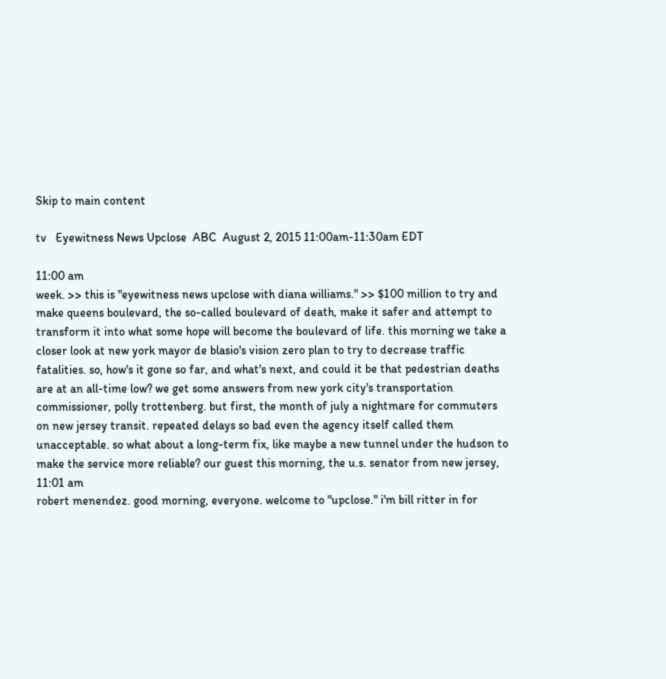Skip to main content

tv   Eyewitness News Upclose  ABC  August 2, 2015 11:00am-11:30am EDT

11:00 am
week. >> this is "eyewitness news upclose with diana williams." >> $100 million to try and make queens boulevard, the so-called boulevard of death, make it safer and attempt to transform it into what some hope will become the boulevard of life. this morning we take a closer look at new york mayor de blasio's vision zero plan to try to decrease traffic fatalities. so, how's it gone so far, and what's next, and could it be that pedestrian deaths are at an all-time low? we get some answers from new york city's transportation commissioner, polly trottenberg. but first, the month of july a nightmare for commuters on new jersey transit. repeated delays so bad even the agency itself called them unacceptable. so what about a long-term fix, like maybe a new tunnel under the hudson to make the service more reliable? our guest this morning, the u.s. senator from new jersey,
11:01 am
robert menendez. good morning, everyone. welcome to "upclose." i'm bill ritter in for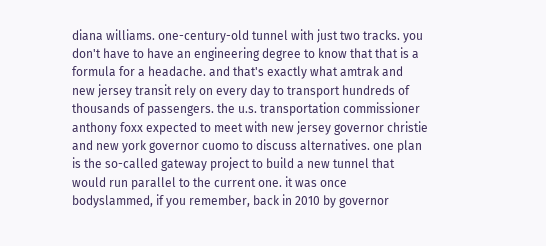diana williams. one-century-old tunnel with just two tracks. you don't have to have an engineering degree to know that that is a formula for a headache. and that's exactly what amtrak and new jersey transit rely on every day to transport hundreds of thousands of passengers. the u.s. transportation commissioner anthony foxx expected to meet with new jersey governor christie and new york governor cuomo to discuss alternatives. one plan is the so-called gateway project to build a new tunnel that would run parallel to the current one. it was once bodyslammed, if you remember, back in 2010 by governor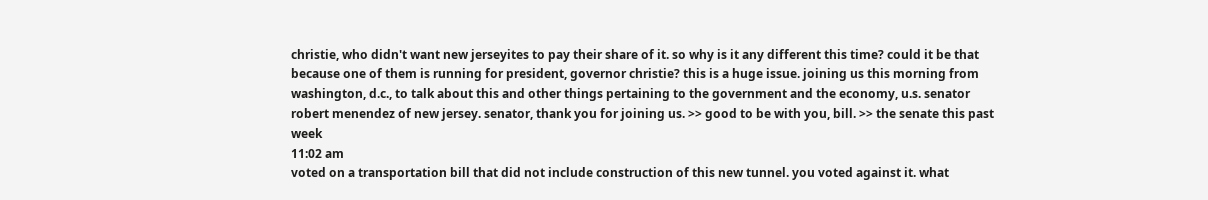christie, who didn't want new jerseyites to pay their share of it. so why is it any different this time? could it be that because one of them is running for president, governor christie? this is a huge issue. joining us this morning from washington, d.c., to talk about this and other things pertaining to the government and the economy, u.s. senator robert menendez of new jersey. senator, thank you for joining us. >> good to be with you, bill. >> the senate this past week
11:02 am
voted on a transportation bill that did not include construction of this new tunnel. you voted against it. what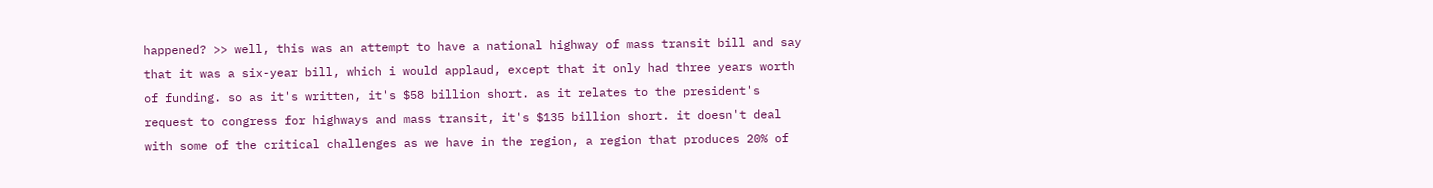happened? >> well, this was an attempt to have a national highway of mass transit bill and say that it was a six-year bill, which i would applaud, except that it only had three years worth of funding. so as it's written, it's $58 billion short. as it relates to the president's request to congress for highways and mass transit, it's $135 billion short. it doesn't deal with some of the critical challenges as we have in the region, a region that produces 20% of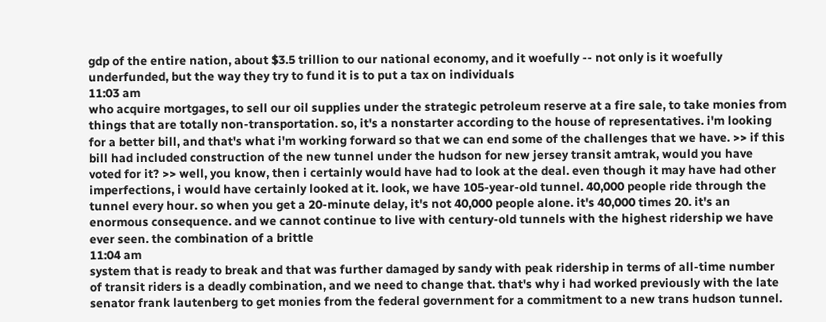gdp of the entire nation, about $3.5 trillion to our national economy, and it woefully -- not only is it woefully underfunded, but the way they try to fund it is to put a tax on individuals
11:03 am
who acquire mortgages, to sell our oil supplies under the strategic petroleum reserve at a fire sale, to take monies from things that are totally non-transportation. so, it's a nonstarter according to the house of representatives. i'm looking for a better bill, and that's what i'm working forward so that we can end some of the challenges that we have. >> if this bill had included construction of the new tunnel under the hudson for new jersey transit amtrak, would you have voted for it? >> well, you know, then i certainly would have had to look at the deal. even though it may have had other imperfections, i would have certainly looked at it. look, we have 105-year-old tunnel. 40,000 people ride through the tunnel every hour. so when you get a 20-minute delay, it's not 40,000 people alone. it's 40,000 times 20. it's an enormous consequence. and we cannot continue to live with century-old tunnels with the highest ridership we have ever seen. the combination of a brittle
11:04 am
system that is ready to break and that was further damaged by sandy with peak ridership in terms of all-time number of transit riders is a deadly combination, and we need to change that. that's why i had worked previously with the late senator frank lautenberg to get monies from the federal government for a commitment to a new trans hudson tunnel.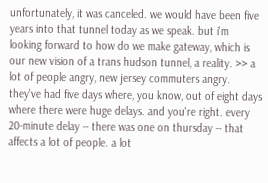unfortunately, it was canceled. we would have been five years into that tunnel today as we speak. but i'm looking forward to how do we make gateway, which is our new vision of a trans hudson tunnel, a reality. >> a lot of people angry, new jersey commuters angry. they've had five days where, you know, out of eight days where there were huge delays. and you're right. every 20-minute delay -- there was one on thursday -- that affects a lot of people. a lot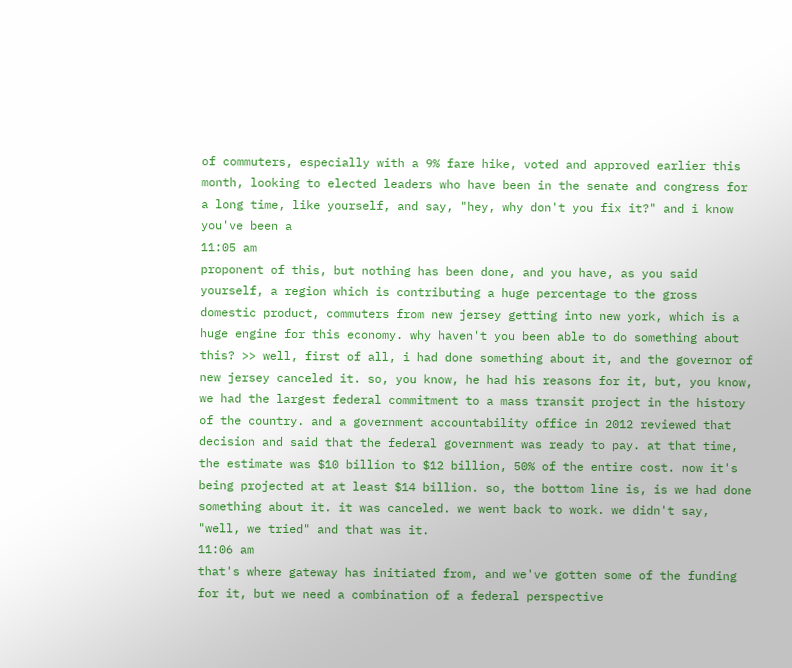of commuters, especially with a 9% fare hike, voted and approved earlier this month, looking to elected leaders who have been in the senate and congress for a long time, like yourself, and say, "hey, why don't you fix it?" and i know you've been a
11:05 am
proponent of this, but nothing has been done, and you have, as you said yourself, a region which is contributing a huge percentage to the gross domestic product, commuters from new jersey getting into new york, which is a huge engine for this economy. why haven't you been able to do something about this? >> well, first of all, i had done something about it, and the governor of new jersey canceled it. so, you know, he had his reasons for it, but, you know, we had the largest federal commitment to a mass transit project in the history of the country. and a government accountability office in 2012 reviewed that decision and said that the federal government was ready to pay. at that time, the estimate was $10 billion to $12 billion, 50% of the entire cost. now it's being projected at at least $14 billion. so, the bottom line is, is we had done something about it. it was canceled. we went back to work. we didn't say, "well, we tried" and that was it.
11:06 am
that's where gateway has initiated from, and we've gotten some of the funding for it, but we need a combination of a federal perspective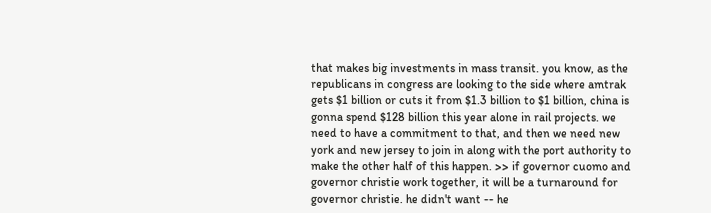that makes big investments in mass transit. you know, as the republicans in congress are looking to the side where amtrak gets $1 billion or cuts it from $1.3 billion to $1 billion, china is gonna spend $128 billion this year alone in rail projects. we need to have a commitment to that, and then we need new york and new jersey to join in along with the port authority to make the other half of this happen. >> if governor cuomo and governor christie work together, it will be a turnaround for governor christie. he didn't want -- he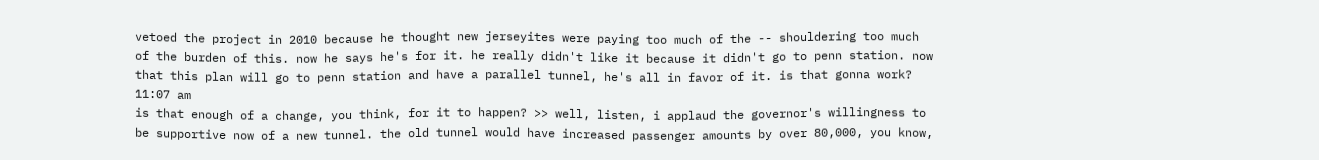vetoed the project in 2010 because he thought new jerseyites were paying too much of the -- shouldering too much of the burden of this. now he says he's for it. he really didn't like it because it didn't go to penn station. now that this plan will go to penn station and have a parallel tunnel, he's all in favor of it. is that gonna work?
11:07 am
is that enough of a change, you think, for it to happen? >> well, listen, i applaud the governor's willingness to be supportive now of a new tunnel. the old tunnel would have increased passenger amounts by over 80,000, you know,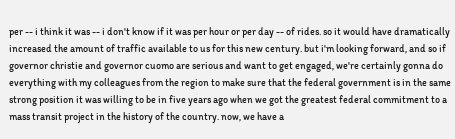per -- i think it was -- i don't know if it was per hour or per day -- of rides. so it would have dramatically increased the amount of traffic available to us for this new century. but i'm looking forward, and so if governor christie and governor cuomo are serious and want to get engaged, we're certainly gonna do everything with my colleagues from the region to make sure that the federal government is in the same strong position it was willing to be in five years ago when we got the greatest federal commitment to a mass transit project in the history of the country. now, we have a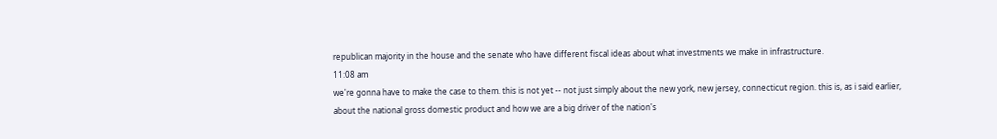republican majority in the house and the senate who have different fiscal ideas about what investments we make in infrastructure.
11:08 am
we're gonna have to make the case to them. this is not yet -- not just simply about the new york, new jersey, connecticut region. this is, as i said earlier, about the national gross domestic product and how we are a big driver of the nation's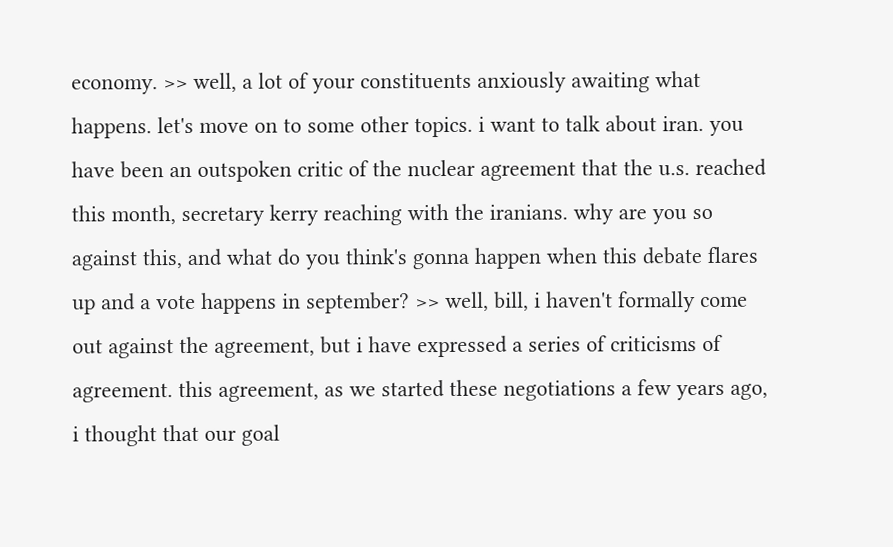economy. >> well, a lot of your constituents anxiously awaiting what happens. let's move on to some other topics. i want to talk about iran. you have been an outspoken critic of the nuclear agreement that the u.s. reached this month, secretary kerry reaching with the iranians. why are you so against this, and what do you think's gonna happen when this debate flares up and a vote happens in september? >> well, bill, i haven't formally come out against the agreement, but i have expressed a series of criticisms of agreement. this agreement, as we started these negotiations a few years ago, i thought that our goal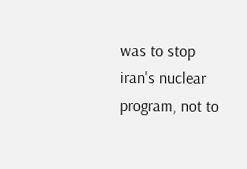was to stop iran's nuclear program, not to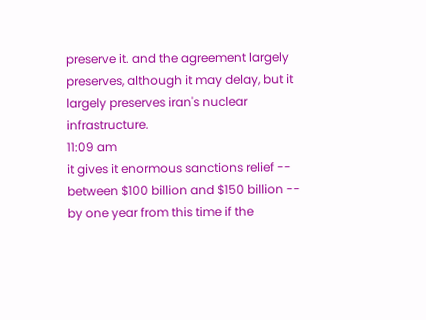preserve it. and the agreement largely preserves, although it may delay, but it largely preserves iran's nuclear infrastructure.
11:09 am
it gives it enormous sanctions relief -- between $100 billion and $150 billion -- by one year from this time if the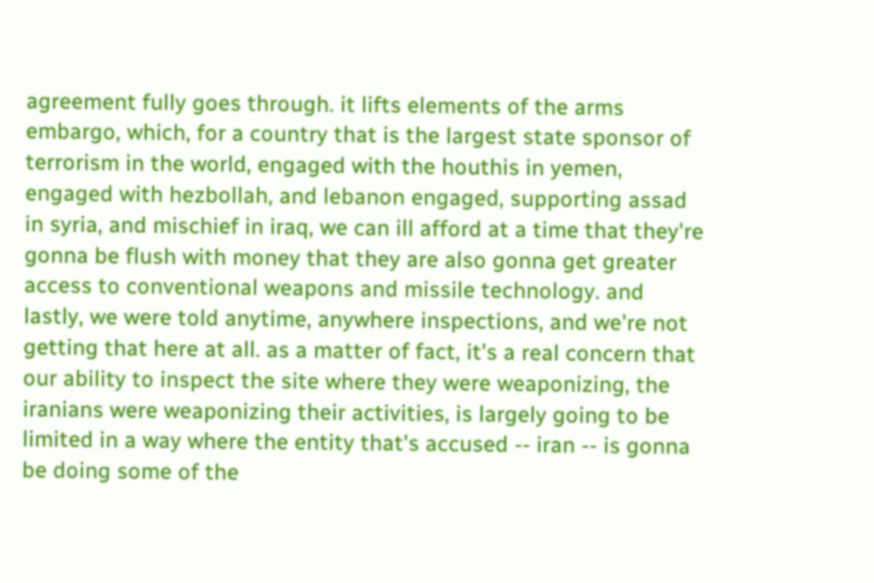agreement fully goes through. it lifts elements of the arms embargo, which, for a country that is the largest state sponsor of terrorism in the world, engaged with the houthis in yemen, engaged with hezbollah, and lebanon engaged, supporting assad in syria, and mischief in iraq, we can ill afford at a time that they're gonna be flush with money that they are also gonna get greater access to conventional weapons and missile technology. and lastly, we were told anytime, anywhere inspections, and we're not getting that here at all. as a matter of fact, it's a real concern that our ability to inspect the site where they were weaponizing, the iranians were weaponizing their activities, is largely going to be limited in a way where the entity that's accused -- iran -- is gonna be doing some of the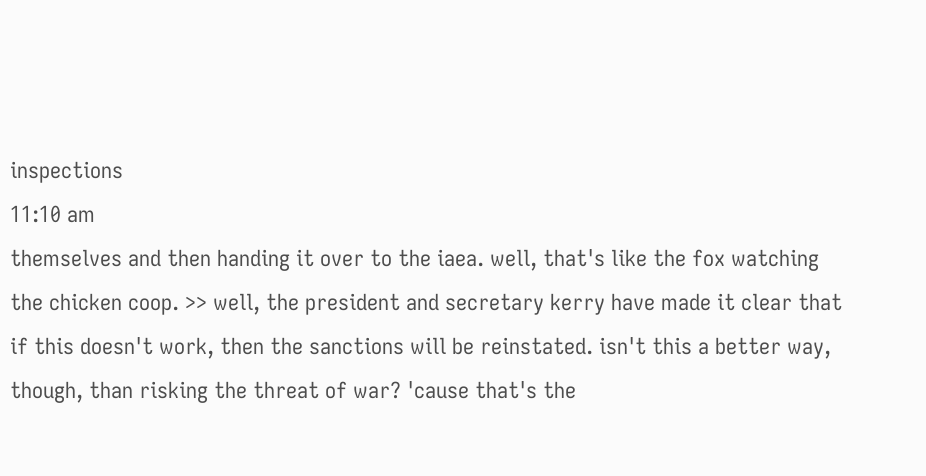inspections
11:10 am
themselves and then handing it over to the iaea. well, that's like the fox watching the chicken coop. >> well, the president and secretary kerry have made it clear that if this doesn't work, then the sanctions will be reinstated. isn't this a better way, though, than risking the threat of war? 'cause that's the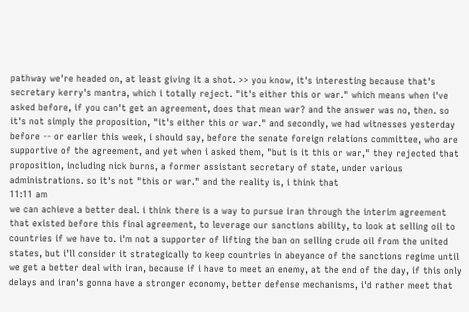pathway we're headed on, at least giving it a shot. >> you know, it's interesting because that's secretary kerry's mantra, which i totally reject. "it's either this or war." which means when i've asked before, if you can't get an agreement, does that mean war? and the answer was no, then. so it's not simply the proposition, "it's either this or war." and secondly, we had witnesses yesterday before -- or earlier this week, i should say, before the senate foreign relations committee, who are supportive of the agreement, and yet when i asked them, "but is it this or war," they rejected that proposition, including nick burns, a former assistant secretary of state, under various administrations. so it's not "this or war." and the reality is, i think that
11:11 am
we can achieve a better deal. i think there is a way to pursue iran through the interim agreement that existed before this final agreement, to leverage our sanctions ability, to look at selling oil to countries if we have to. i'm not a supporter of lifting the ban on selling crude oil from the united states, but i'll consider it strategically to keep countries in abeyance of the sanctions regime until we get a better deal with iran, because if i have to meet an enemy, at the end of the day, if this only delays and iran's gonna have a stronger economy, better defense mechanisms, i'd rather meet that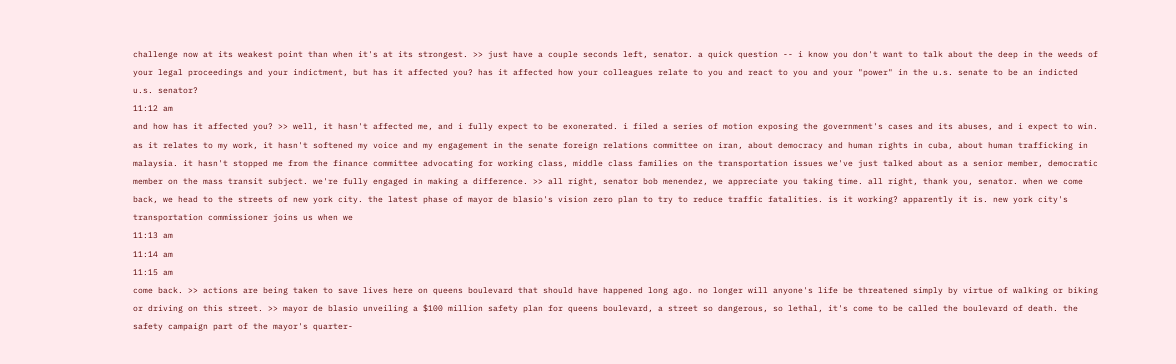challenge now at its weakest point than when it's at its strongest. >> just have a couple seconds left, senator. a quick question -- i know you don't want to talk about the deep in the weeds of your legal proceedings and your indictment, but has it affected you? has it affected how your colleagues relate to you and react to you and your "power" in the u.s. senate to be an indicted u.s. senator?
11:12 am
and how has it affected you? >> well, it hasn't affected me, and i fully expect to be exonerated. i filed a series of motion exposing the government's cases and its abuses, and i expect to win. as it relates to my work, it hasn't softened my voice and my engagement in the senate foreign relations committee on iran, about democracy and human rights in cuba, about human trafficking in malaysia. it hasn't stopped me from the finance committee advocating for working class, middle class families on the transportation issues we've just talked about as a senior member, democratic member on the mass transit subject. we're fully engaged in making a difference. >> all right, senator bob menendez, we appreciate you taking time. all right, thank you, senator. when we come back, we head to the streets of new york city. the latest phase of mayor de blasio's vision zero plan to try to reduce traffic fatalities. is it working? apparently it is. new york city's transportation commissioner joins us when we
11:13 am
11:14 am
11:15 am
come back. >> actions are being taken to save lives here on queens boulevard that should have happened long ago. no longer will anyone's life be threatened simply by virtue of walking or biking or driving on this street. >> mayor de blasio unveiling a $100 million safety plan for queens boulevard, a street so dangerous, so lethal, it's come to be called the boulevard of death. the safety campaign part of the mayor's quarter-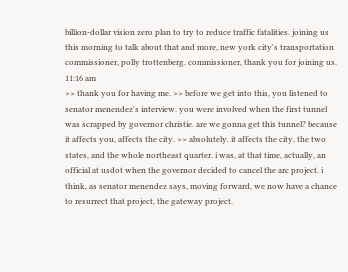billion-dollar vision zero plan to try to reduce traffic fatalities. joining us this morning to talk about that and more, new york city's transportation commissioner, polly trottenberg. commissioner, thank you for joining us.
11:16 am
>> thank you for having me. >> before we get into this, you listened to senator menendez's interview. you were involved when the first tunnel was scrapped by governor christie. are we gonna get this tunnel? because it affects you, affects the city. >> absolutely. it affects the city, the two states, and the whole northeast quarter. i was, at that time, actually, an official at usdot when the governor decided to cancel the arc project. i think, as senator menendez says, moving forward, we now have a chance to resurrect that project, the gateway project.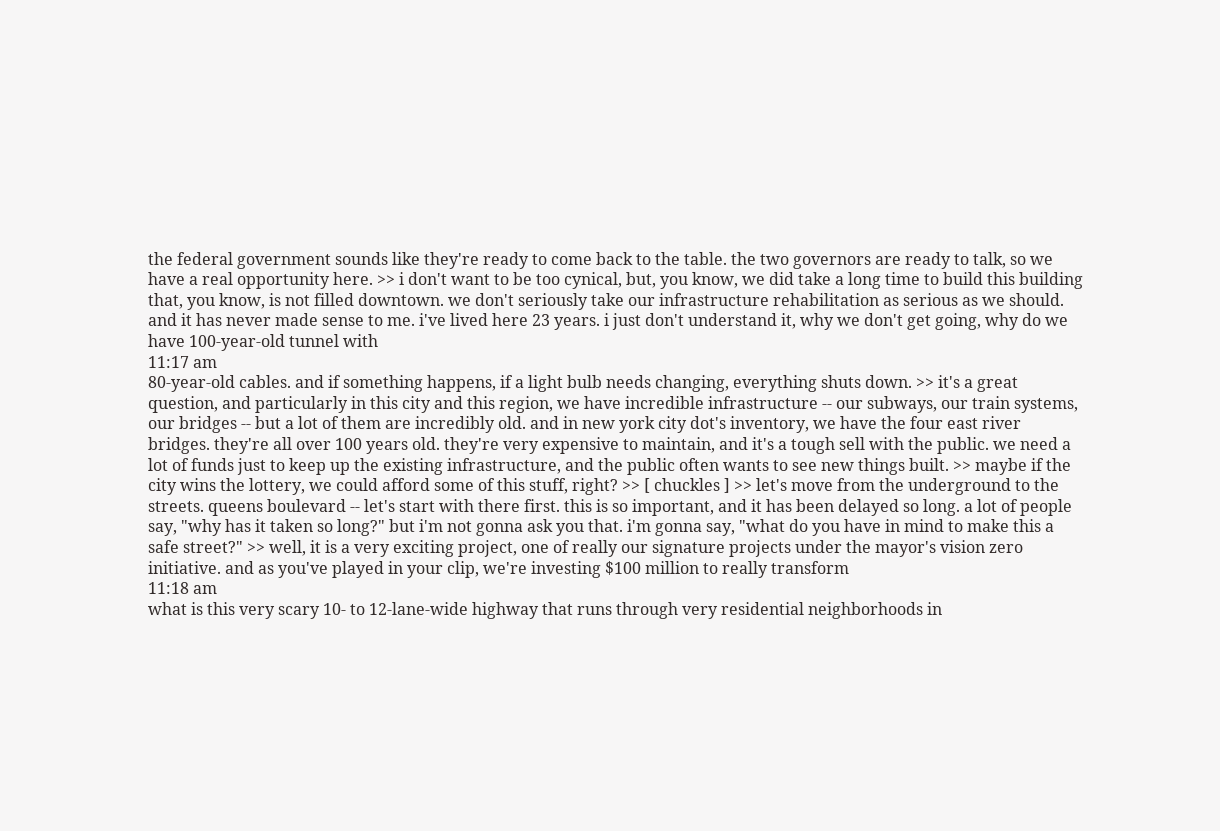the federal government sounds like they're ready to come back to the table. the two governors are ready to talk, so we have a real opportunity here. >> i don't want to be too cynical, but, you know, we did take a long time to build this building that, you know, is not filled downtown. we don't seriously take our infrastructure rehabilitation as serious as we should. and it has never made sense to me. i've lived here 23 years. i just don't understand it, why we don't get going, why do we have 100-year-old tunnel with
11:17 am
80-year-old cables. and if something happens, if a light bulb needs changing, everything shuts down. >> it's a great question, and particularly in this city and this region, we have incredible infrastructure -- our subways, our train systems, our bridges -- but a lot of them are incredibly old. and in new york city dot's inventory, we have the four east river bridges. they're all over 100 years old. they're very expensive to maintain, and it's a tough sell with the public. we need a lot of funds just to keep up the existing infrastructure, and the public often wants to see new things built. >> maybe if the city wins the lottery, we could afford some of this stuff, right? >> [ chuckles ] >> let's move from the underground to the streets. queens boulevard -- let's start with there first. this is so important, and it has been delayed so long. a lot of people say, "why has it taken so long?" but i'm not gonna ask you that. i'm gonna say, "what do you have in mind to make this a safe street?" >> well, it is a very exciting project, one of really our signature projects under the mayor's vision zero initiative. and as you've played in your clip, we're investing $100 million to really transform
11:18 am
what is this very scary 10- to 12-lane-wide highway that runs through very residential neighborhoods in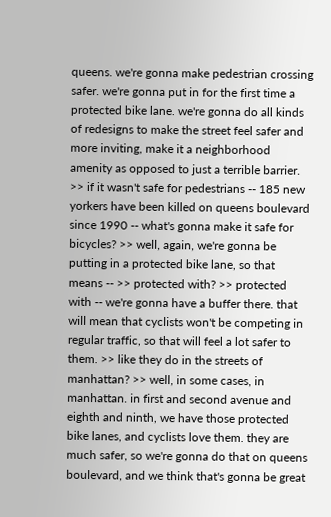queens. we're gonna make pedestrian crossing safer. we're gonna put in for the first time a protected bike lane. we're gonna do all kinds of redesigns to make the street feel safer and more inviting, make it a neighborhood amenity as opposed to just a terrible barrier. >> if it wasn't safe for pedestrians -- 185 new yorkers have been killed on queens boulevard since 1990 -- what's gonna make it safe for bicycles? >> well, again, we're gonna be putting in a protected bike lane, so that means -- >> protected with? >> protected with -- we're gonna have a buffer there. that will mean that cyclists won't be competing in regular traffic, so that will feel a lot safer to them. >> like they do in the streets of manhattan? >> well, in some cases, in manhattan. in first and second avenue and eighth and ninth, we have those protected bike lanes, and cyclists love them. they are much safer, so we're gonna do that on queens boulevard, and we think that's gonna be great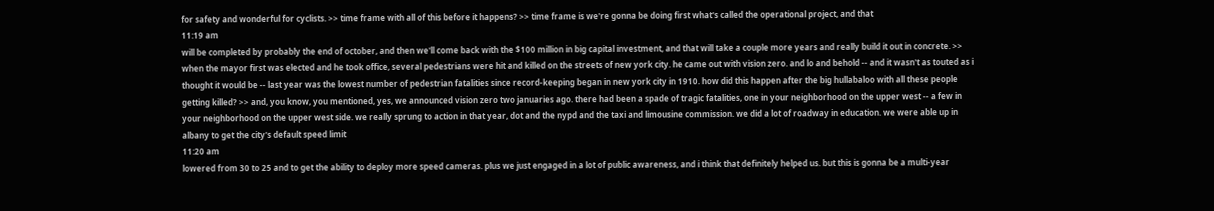for safety and wonderful for cyclists. >> time frame with all of this before it happens? >> time frame is we're gonna be doing first what's called the operational project, and that
11:19 am
will be completed by probably the end of october, and then we'll come back with the $100 million in big capital investment, and that will take a couple more years and really build it out in concrete. >> when the mayor first was elected and he took office, several pedestrians were hit and killed on the streets of new york city. he came out with vision zero. and lo and behold -- and it wasn't as touted as i thought it would be -- last year was the lowest number of pedestrian fatalities since record-keeping began in new york city in 1910. how did this happen after the big hullabaloo with all these people getting killed? >> and, you know, you mentioned, yes, we announced vision zero two januaries ago. there had been a spade of tragic fatalities, one in your neighborhood on the upper west -- a few in your neighborhood on the upper west side. we really sprung to action in that year, dot and the nypd and the taxi and limousine commission. we did a lot of roadway in education. we were able up in albany to get the city's default speed limit
11:20 am
lowered from 30 to 25 and to get the ability to deploy more speed cameras. plus we just engaged in a lot of public awareness, and i think that definitely helped us. but this is gonna be a multi-year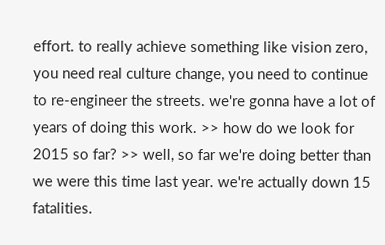effort. to really achieve something like vision zero, you need real culture change, you need to continue to re-engineer the streets. we're gonna have a lot of years of doing this work. >> how do we look for 2015 so far? >> well, so far we're doing better than we were this time last year. we're actually down 15 fatalities.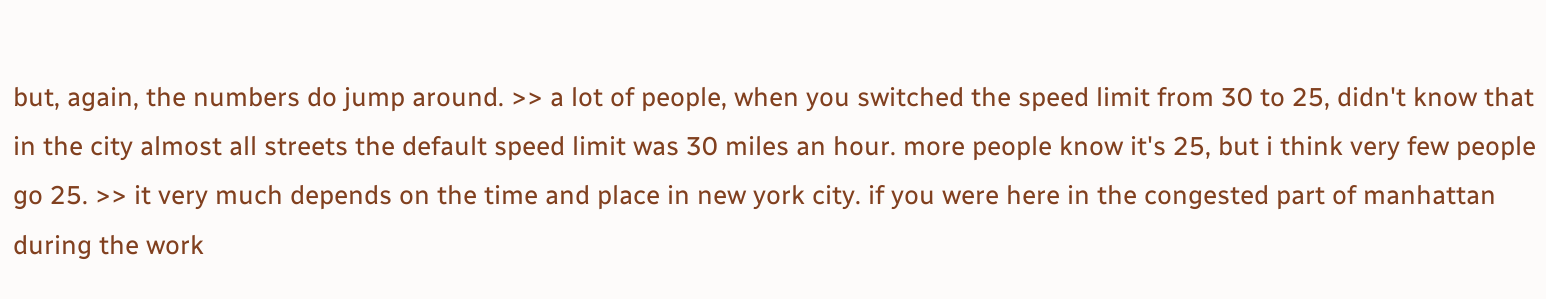but, again, the numbers do jump around. >> a lot of people, when you switched the speed limit from 30 to 25, didn't know that in the city almost all streets the default speed limit was 30 miles an hour. more people know it's 25, but i think very few people go 25. >> it very much depends on the time and place in new york city. if you were here in the congested part of manhattan during the work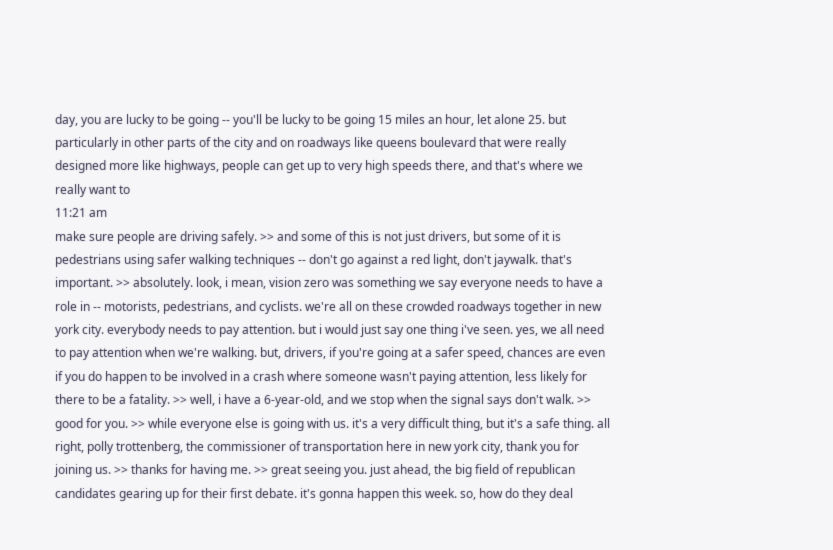day, you are lucky to be going -- you'll be lucky to be going 15 miles an hour, let alone 25. but particularly in other parts of the city and on roadways like queens boulevard that were really designed more like highways, people can get up to very high speeds there, and that's where we really want to
11:21 am
make sure people are driving safely. >> and some of this is not just drivers, but some of it is pedestrians using safer walking techniques -- don't go against a red light, don't jaywalk. that's important. >> absolutely. look, i mean, vision zero was something we say everyone needs to have a role in -- motorists, pedestrians, and cyclists. we're all on these crowded roadways together in new york city. everybody needs to pay attention. but i would just say one thing i've seen. yes, we all need to pay attention when we're walking. but, drivers, if you're going at a safer speed, chances are even if you do happen to be involved in a crash where someone wasn't paying attention, less likely for there to be a fatality. >> well, i have a 6-year-old, and we stop when the signal says don't walk. >> good for you. >> while everyone else is going with us. it's a very difficult thing, but it's a safe thing. all right, polly trottenberg, the commissioner of transportation here in new york city, thank you for joining us. >> thanks for having me. >> great seeing you. just ahead, the big field of republican candidates gearing up for their first debate. it's gonna happen this week. so, how do they deal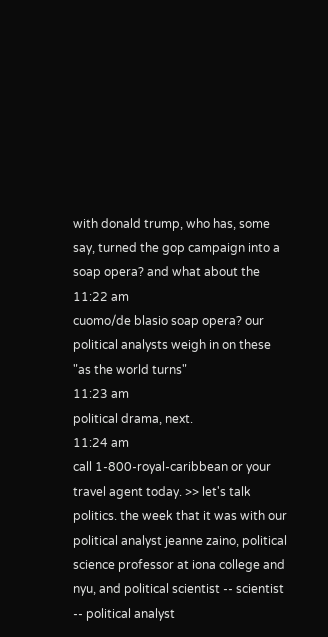with donald trump, who has, some say, turned the gop campaign into a soap opera? and what about the
11:22 am
cuomo/de blasio soap opera? our political analysts weigh in on these "as the world turns"
11:23 am
political drama, next.
11:24 am
call 1-800-royal-caribbean or your travel agent today. >> let's talk politics. the week that it was with our political analyst jeanne zaino, political science professor at iona college and nyu, and political scientist -- scientist -- political analyst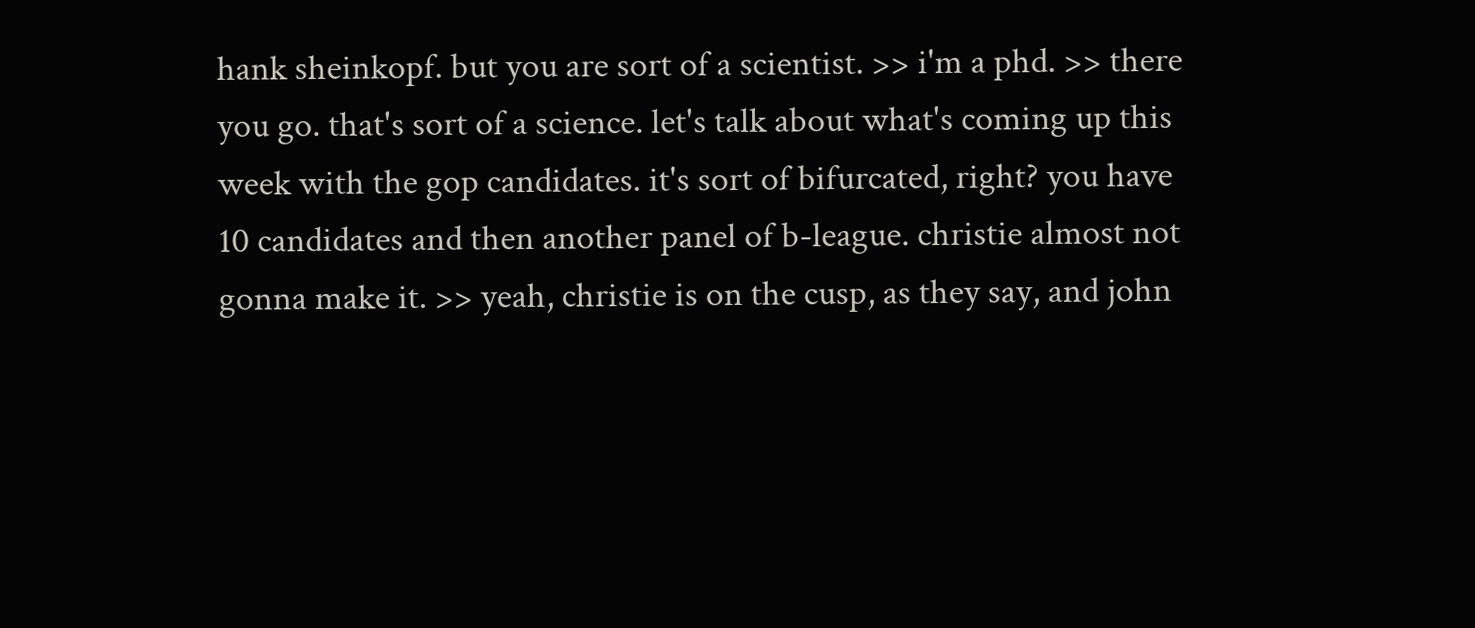hank sheinkopf. but you are sort of a scientist. >> i'm a phd. >> there you go. that's sort of a science. let's talk about what's coming up this week with the gop candidates. it's sort of bifurcated, right? you have 10 candidates and then another panel of b-league. christie almost not gonna make it. >> yeah, christie is on the cusp, as they say, and john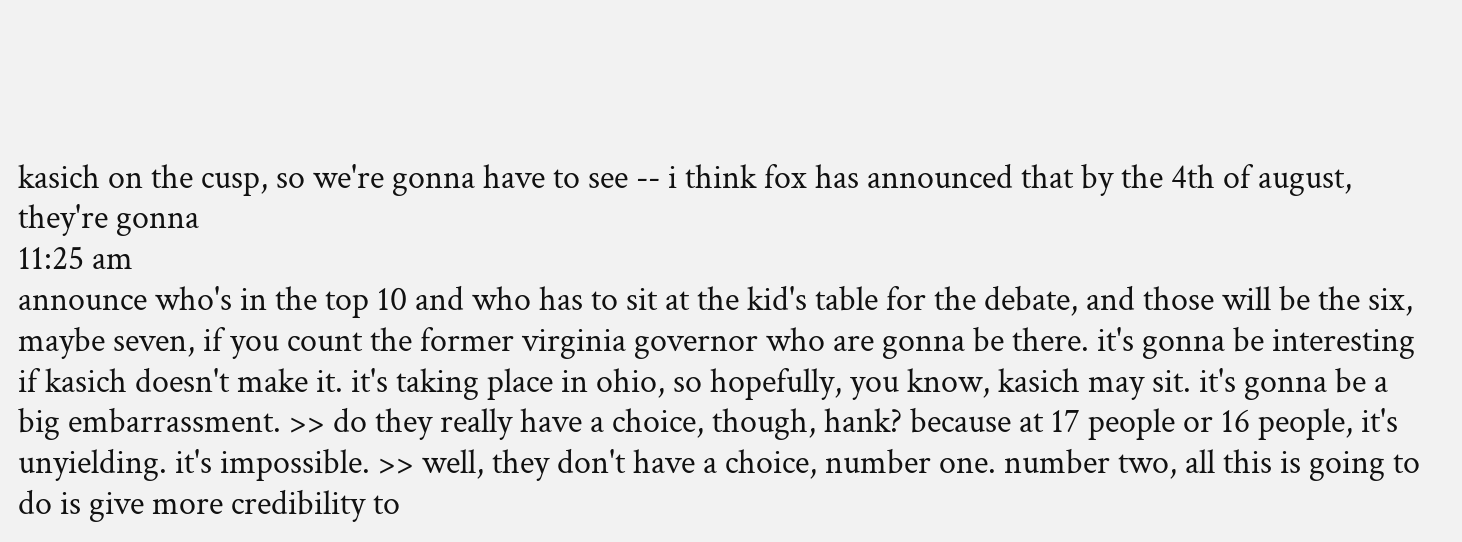kasich on the cusp, so we're gonna have to see -- i think fox has announced that by the 4th of august, they're gonna
11:25 am
announce who's in the top 10 and who has to sit at the kid's table for the debate, and those will be the six, maybe seven, if you count the former virginia governor who are gonna be there. it's gonna be interesting if kasich doesn't make it. it's taking place in ohio, so hopefully, you know, kasich may sit. it's gonna be a big embarrassment. >> do they really have a choice, though, hank? because at 17 people or 16 people, it's unyielding. it's impossible. >> well, they don't have a choice, number one. number two, all this is going to do is give more credibility to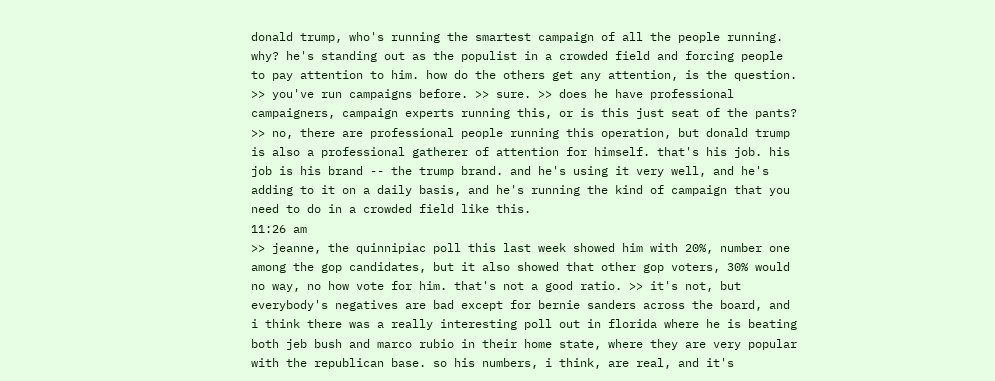donald trump, who's running the smartest campaign of all the people running. why? he's standing out as the populist in a crowded field and forcing people to pay attention to him. how do the others get any attention, is the question. >> you've run campaigns before. >> sure. >> does he have professional campaigners, campaign experts running this, or is this just seat of the pants? >> no, there are professional people running this operation, but donald trump is also a professional gatherer of attention for himself. that's his job. his job is his brand -- the trump brand. and he's using it very well, and he's adding to it on a daily basis, and he's running the kind of campaign that you need to do in a crowded field like this.
11:26 am
>> jeanne, the quinnipiac poll this last week showed him with 20%, number one among the gop candidates, but it also showed that other gop voters, 30% would no way, no how vote for him. that's not a good ratio. >> it's not, but everybody's negatives are bad except for bernie sanders across the board, and i think there was a really interesting poll out in florida where he is beating both jeb bush and marco rubio in their home state, where they are very popular with the republican base. so his numbers, i think, are real, and it's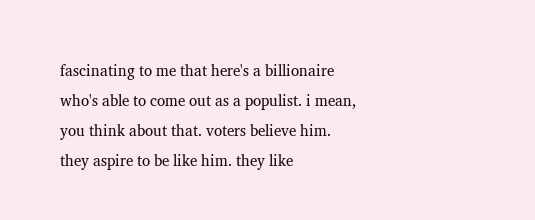fascinating to me that here's a billionaire who's able to come out as a populist. i mean, you think about that. voters believe him. they aspire to be like him. they like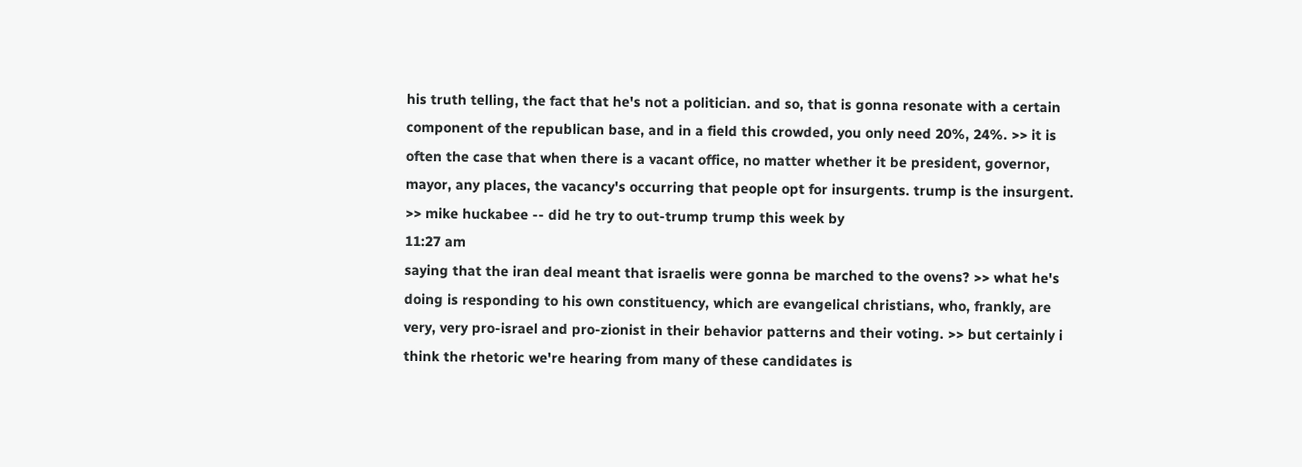his truth telling, the fact that he's not a politician. and so, that is gonna resonate with a certain component of the republican base, and in a field this crowded, you only need 20%, 24%. >> it is often the case that when there is a vacant office, no matter whether it be president, governor, mayor, any places, the vacancy's occurring that people opt for insurgents. trump is the insurgent. >> mike huckabee -- did he try to out-trump trump this week by
11:27 am
saying that the iran deal meant that israelis were gonna be marched to the ovens? >> what he's doing is responding to his own constituency, which are evangelical christians, who, frankly, are very, very pro-israel and pro-zionist in their behavior patterns and their voting. >> but certainly i think the rhetoric we're hearing from many of these candidates is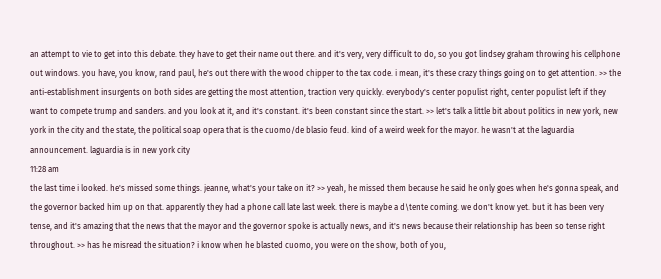an attempt to vie to get into this debate. they have to get their name out there. and it's very, very difficult to do, so you got lindsey graham throwing his cellphone out windows. you have, you know, rand paul, he's out there with the wood chipper to the tax code. i mean, it's these crazy things going on to get attention. >> the anti-establishment insurgents on both sides are getting the most attention, traction very quickly. everybody's center populist right, center populist left if they want to compete trump and sanders. and you look at it, and it's constant. it's been constant since the start. >> let's talk a little bit about politics in new york, new york in the city and the state, the political soap opera that is the cuomo/de blasio feud. kind of a weird week for the mayor. he wasn't at the laguardia announcement. laguardia is in new york city
11:28 am
the last time i looked. he's missed some things. jeanne, what's your take on it? >> yeah, he missed them because he said he only goes when he's gonna speak, and the governor backed him up on that. apparently they had a phone call late last week. there is maybe a d\tente coming. we don't know yet. but it has been very tense, and it's amazing that the news that the mayor and the governor spoke is actually news, and it's news because their relationship has been so tense right throughout. >> has he misread the situation? i know when he blasted cuomo, you were on the show, both of you,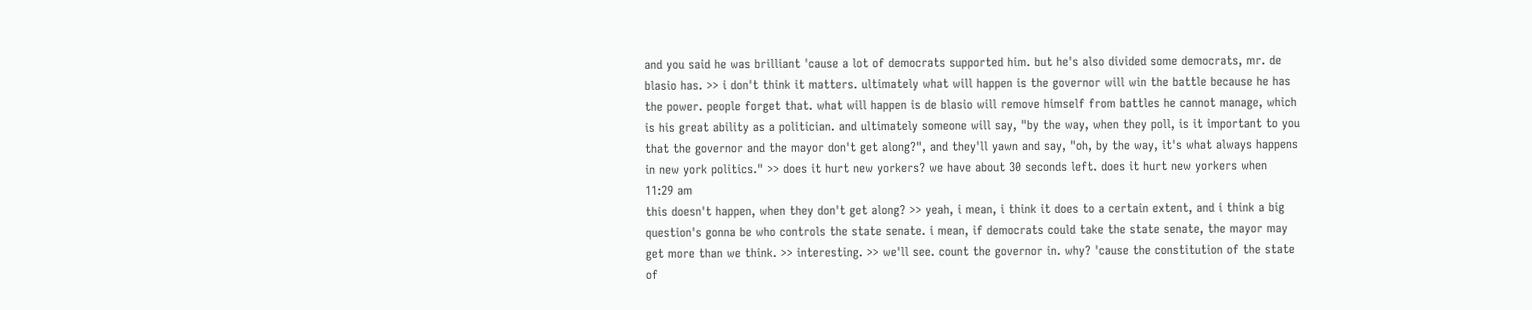and you said he was brilliant 'cause a lot of democrats supported him. but he's also divided some democrats, mr. de blasio has. >> i don't think it matters. ultimately what will happen is the governor will win the battle because he has the power. people forget that. what will happen is de blasio will remove himself from battles he cannot manage, which is his great ability as a politician. and ultimately someone will say, "by the way, when they poll, is it important to you that the governor and the mayor don't get along?", and they'll yawn and say, "oh, by the way, it's what always happens in new york politics." >> does it hurt new yorkers? we have about 30 seconds left. does it hurt new yorkers when
11:29 am
this doesn't happen, when they don't get along? >> yeah, i mean, i think it does to a certain extent, and i think a big question's gonna be who controls the state senate. i mean, if democrats could take the state senate, the mayor may get more than we think. >> interesting. >> we'll see. count the governor in. why? 'cause the constitution of the state of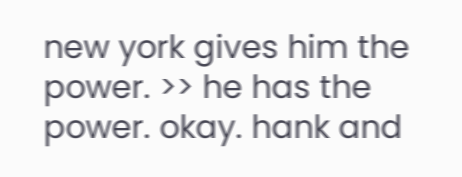new york gives him the power. >> he has the power. okay. hank and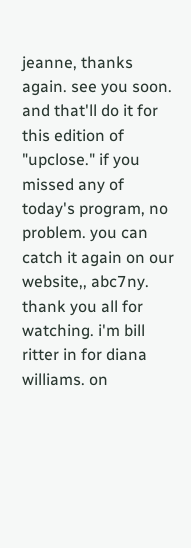jeanne, thanks again. see you soon. and that'll do it for this edition of "upclose." if you missed any of today's program, no problem. you can catch it again on our website,, abc7ny. thank you all for watching. i'm bill ritter in for diana williams. on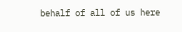behalf of all of us here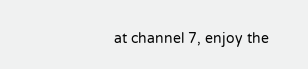at channel 7, enjoy the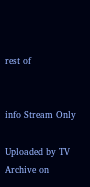rest of


info Stream Only

Uploaded by TV Archive on